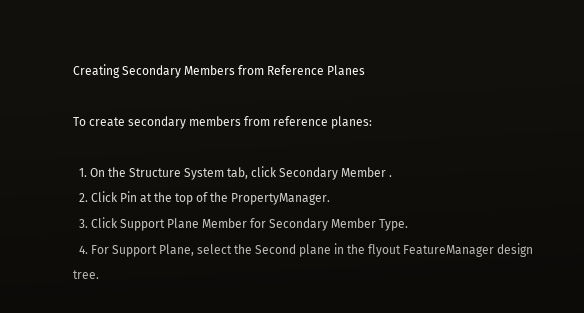Creating Secondary Members from Reference Planes

To create secondary members from reference planes:

  1. On the Structure System tab, click Secondary Member .
  2. Click Pin at the top of the PropertyManager.
  3. Click Support Plane Member for Secondary Member Type.
  4. For Support Plane, select the Second plane in the flyout FeatureManager design tree.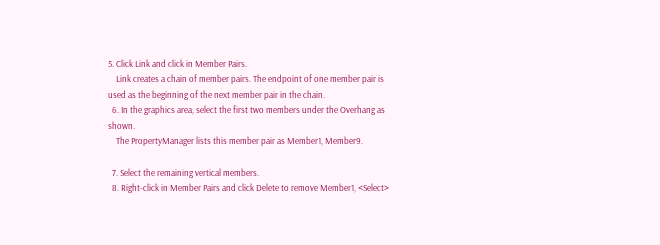5. Click Link and click in Member Pairs.
    Link creates a chain of member pairs. The endpoint of one member pair is used as the beginning of the next member pair in the chain.
  6. In the graphics area, select the first two members under the Overhang as shown.
    The PropertyManager lists this member pair as Member1, Member9.

  7. Select the remaining vertical members.
  8. Right-click in Member Pairs and click Delete to remove Member1, <Select>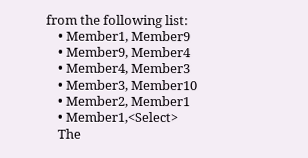from the following list:
    • Member1, Member9
    • Member9, Member4
    • Member4, Member3
    • Member3, Member10
    • Member2, Member1
    • Member1,<Select>
    The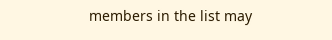members in the list may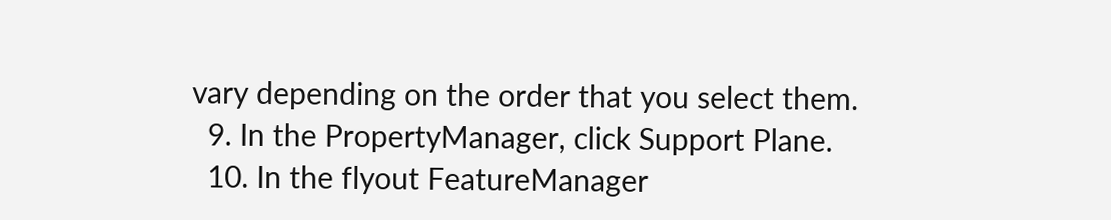vary depending on the order that you select them.
  9. In the PropertyManager, click Support Plane.
  10. In the flyout FeatureManager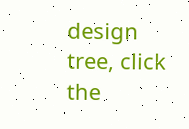design tree, click the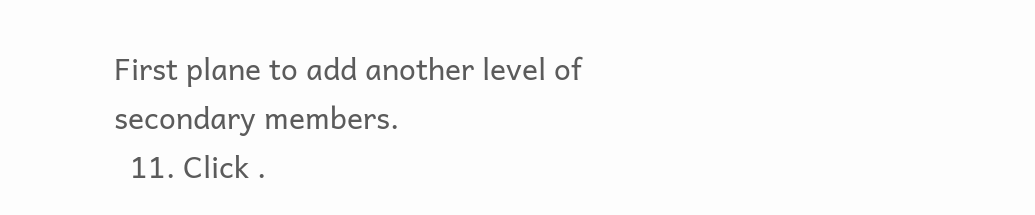First plane to add another level of secondary members.
  11. Click .